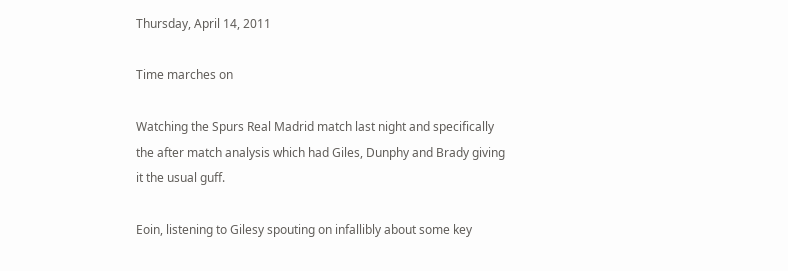Thursday, April 14, 2011

Time marches on

Watching the Spurs Real Madrid match last night and specifically the after match analysis which had Giles, Dunphy and Brady giving it the usual guff.

Eoin, listening to Gilesy spouting on infallibly about some key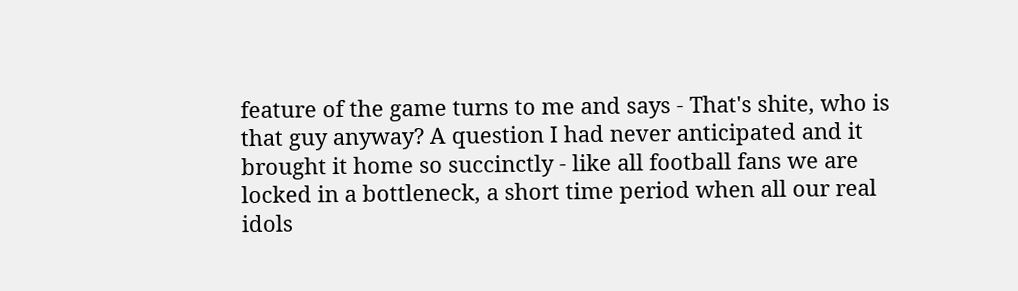feature of the game turns to me and says - That's shite, who is that guy anyway? A question I had never anticipated and it brought it home so succinctly - like all football fans we are locked in a bottleneck, a short time period when all our real idols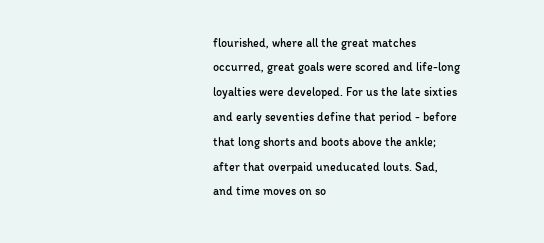flourished, where all the great matches occurred, great goals were scored and life-long loyalties were developed. For us the late sixties and early seventies define that period - before that long shorts and boots above the ankle; after that overpaid uneducated louts. Sad, and time moves on so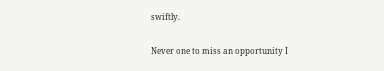swiftly.

Never one to miss an opportunity I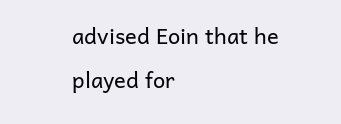advised Eoin that he played for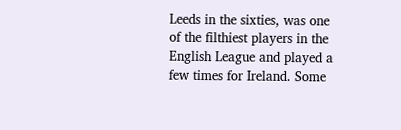Leeds in the sixties, was one of the filthiest players in the English League and played a few times for Ireland. Some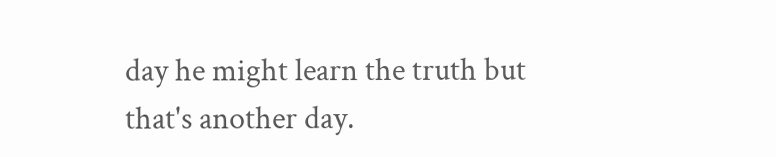day he might learn the truth but that's another day.